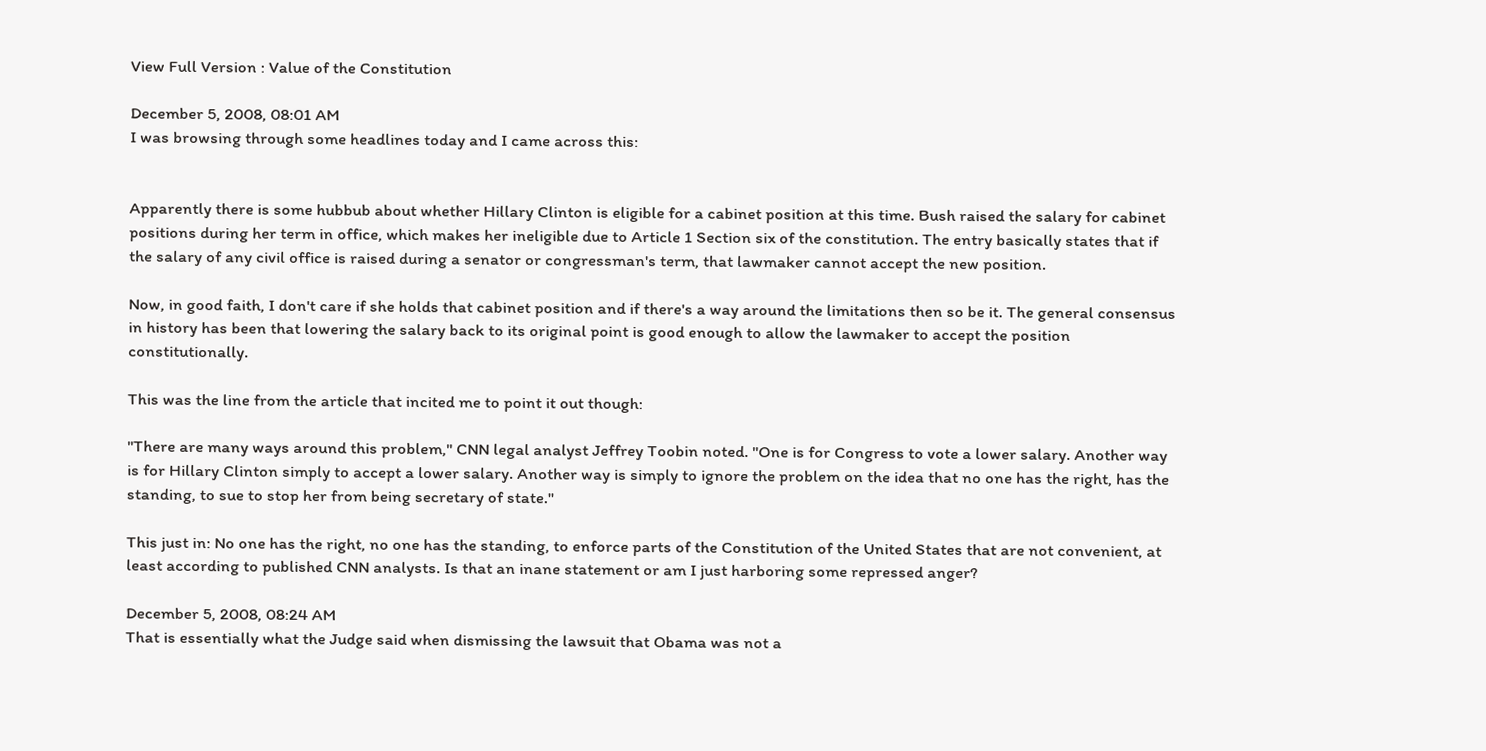View Full Version : Value of the Constitution

December 5, 2008, 08:01 AM
I was browsing through some headlines today and I came across this:


Apparently there is some hubbub about whether Hillary Clinton is eligible for a cabinet position at this time. Bush raised the salary for cabinet positions during her term in office, which makes her ineligible due to Article 1 Section six of the constitution. The entry basically states that if the salary of any civil office is raised during a senator or congressman's term, that lawmaker cannot accept the new position.

Now, in good faith, I don't care if she holds that cabinet position and if there's a way around the limitations then so be it. The general consensus in history has been that lowering the salary back to its original point is good enough to allow the lawmaker to accept the position constitutionally.

This was the line from the article that incited me to point it out though:

"There are many ways around this problem," CNN legal analyst Jeffrey Toobin noted. "One is for Congress to vote a lower salary. Another way is for Hillary Clinton simply to accept a lower salary. Another way is simply to ignore the problem on the idea that no one has the right, has the standing, to sue to stop her from being secretary of state."

This just in: No one has the right, no one has the standing, to enforce parts of the Constitution of the United States that are not convenient, at least according to published CNN analysts. Is that an inane statement or am I just harboring some repressed anger?

December 5, 2008, 08:24 AM
That is essentially what the Judge said when dismissing the lawsuit that Obama was not a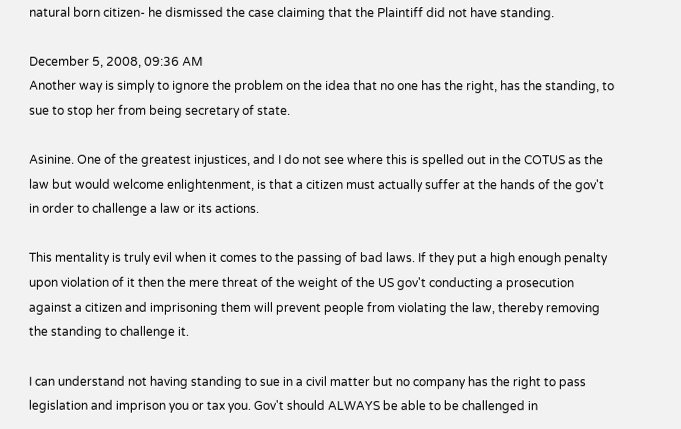natural born citizen- he dismissed the case claiming that the Plaintiff did not have standing.

December 5, 2008, 09:36 AM
Another way is simply to ignore the problem on the idea that no one has the right, has the standing, to sue to stop her from being secretary of state.

Asinine. One of the greatest injustices, and I do not see where this is spelled out in the COTUS as the law but would welcome enlightenment, is that a citizen must actually suffer at the hands of the gov't in order to challenge a law or its actions.

This mentality is truly evil when it comes to the passing of bad laws. If they put a high enough penalty upon violation of it then the mere threat of the weight of the US gov't conducting a prosecution against a citizen and imprisoning them will prevent people from violating the law, thereby removing the standing to challenge it.

I can understand not having standing to sue in a civil matter but no company has the right to pass legislation and imprison you or tax you. Gov't should ALWAYS be able to be challenged in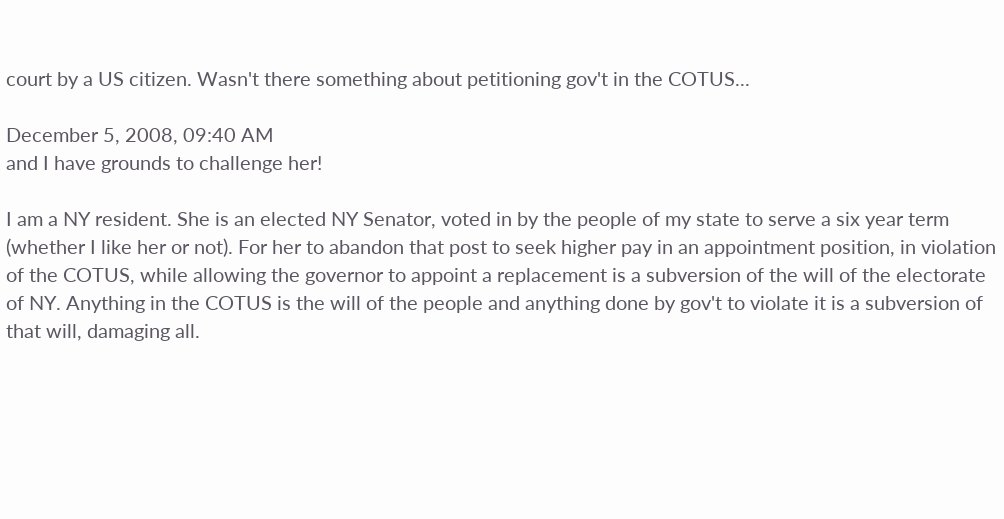court by a US citizen. Wasn't there something about petitioning gov't in the COTUS...

December 5, 2008, 09:40 AM
and I have grounds to challenge her!

I am a NY resident. She is an elected NY Senator, voted in by the people of my state to serve a six year term (whether I like her or not). For her to abandon that post to seek higher pay in an appointment position, in violation of the COTUS, while allowing the governor to appoint a replacement is a subversion of the will of the electorate of NY. Anything in the COTUS is the will of the people and anything done by gov't to violate it is a subversion of that will, damaging all.